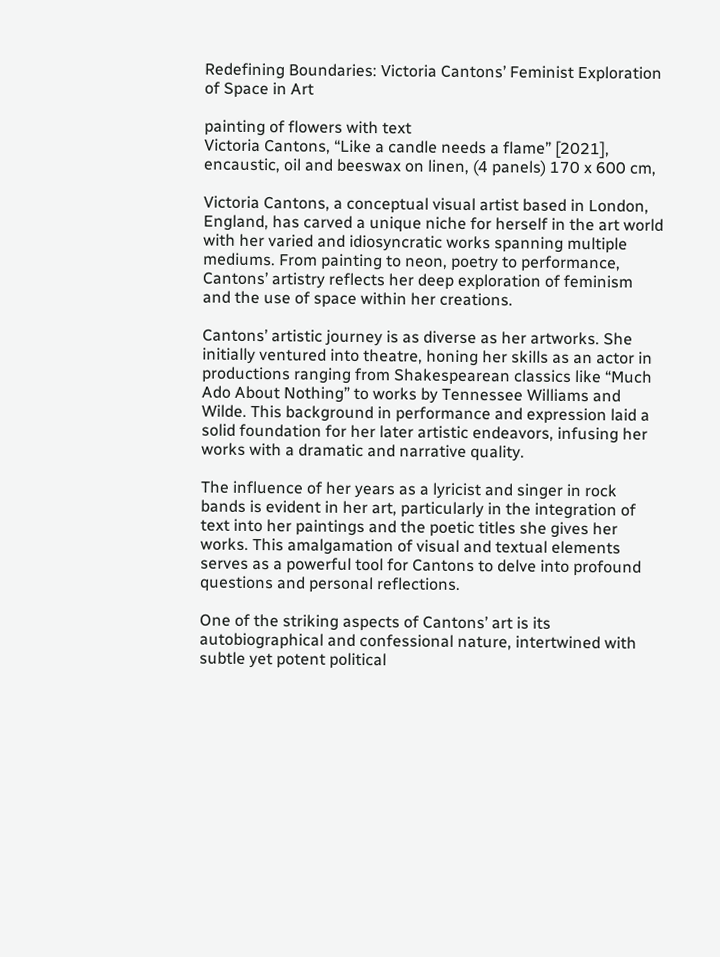Redefining Boundaries: Victoria Cantons’ Feminist Exploration of Space in Art

painting of flowers with text
Victoria Cantons, “Like a candle needs a flame” [2021], encaustic, oil and beeswax on linen, (4 panels) 170 x 600 cm,

Victoria Cantons, a conceptual visual artist based in London, England, has carved a unique niche for herself in the art world with her varied and idiosyncratic works spanning multiple mediums. From painting to neon, poetry to performance, Cantons’ artistry reflects her deep exploration of feminism and the use of space within her creations.

Cantons’ artistic journey is as diverse as her artworks. She initially ventured into theatre, honing her skills as an actor in productions ranging from Shakespearean classics like “Much Ado About Nothing” to works by Tennessee Williams and Wilde. This background in performance and expression laid a solid foundation for her later artistic endeavors, infusing her works with a dramatic and narrative quality.

The influence of her years as a lyricist and singer in rock bands is evident in her art, particularly in the integration of text into her paintings and the poetic titles she gives her works. This amalgamation of visual and textual elements serves as a powerful tool for Cantons to delve into profound questions and personal reflections.

One of the striking aspects of Cantons’ art is its autobiographical and confessional nature, intertwined with subtle yet potent political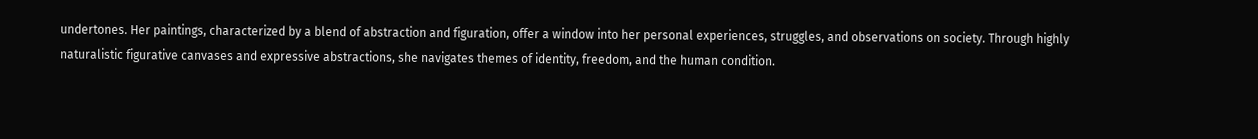undertones. Her paintings, characterized by a blend of abstraction and figuration, offer a window into her personal experiences, struggles, and observations on society. Through highly naturalistic figurative canvases and expressive abstractions, she navigates themes of identity, freedom, and the human condition.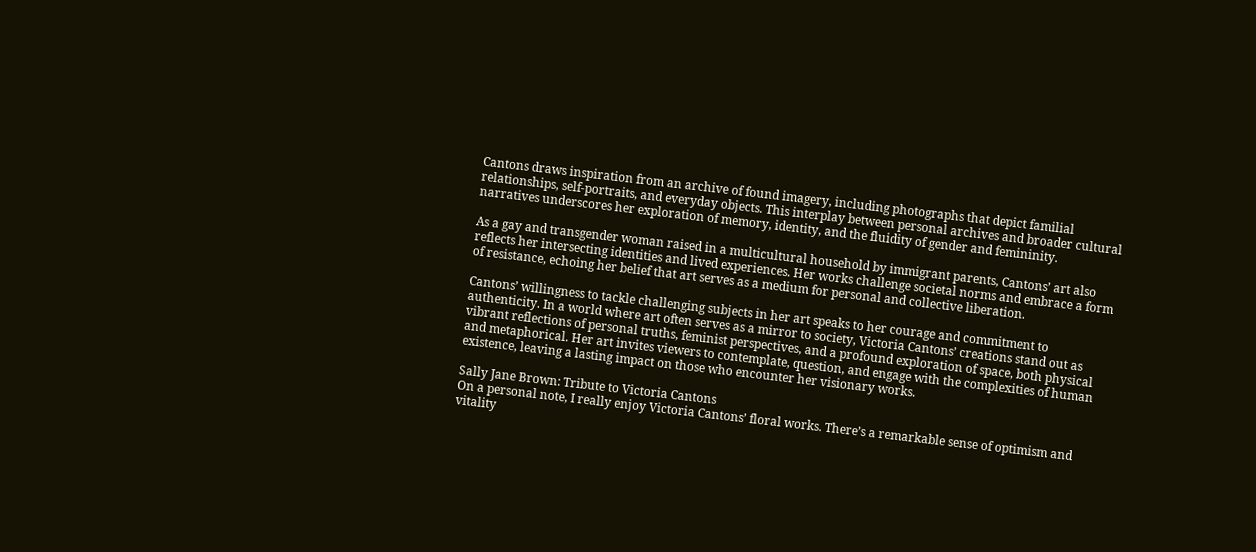Cantons draws inspiration from an archive of found imagery, including photographs that depict familial relationships, self-portraits, and everyday objects. This interplay between personal archives and broader cultural narratives underscores her exploration of memory, identity, and the fluidity of gender and femininity.

As a gay and transgender woman raised in a multicultural household by immigrant parents, Cantons’ art also reflects her intersecting identities and lived experiences. Her works challenge societal norms and embrace a form of resistance, echoing her belief that art serves as a medium for personal and collective liberation.

Cantons’ willingness to tackle challenging subjects in her art speaks to her courage and commitment to authenticity. In a world where art often serves as a mirror to society, Victoria Cantons’ creations stand out as vibrant reflections of personal truths, feminist perspectives, and a profound exploration of space, both physical and metaphorical. Her art invites viewers to contemplate, question, and engage with the complexities of human existence, leaving a lasting impact on those who encounter her visionary works.

Sally Jane Brown: Tribute to Victoria Cantons
On a personal note, I really enjoy Victoria Cantons’ floral works. There’s a remarkable sense of optimism and vitality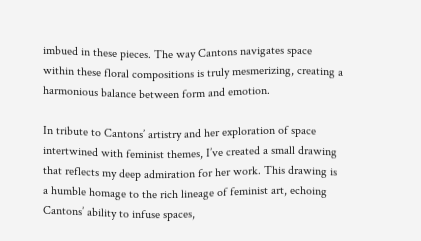imbued in these pieces. The way Cantons navigates space within these floral compositions is truly mesmerizing, creating a harmonious balance between form and emotion.

In tribute to Cantons’ artistry and her exploration of space intertwined with feminist themes, I’ve created a small drawing that reflects my deep admiration for her work. This drawing is a humble homage to the rich lineage of feminist art, echoing Cantons’ ability to infuse spaces,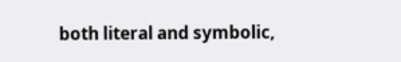both literal and symbolic,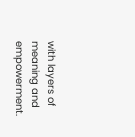with layers of meaning and empowerment.